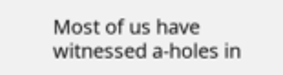Most of us have witnessed a-holes in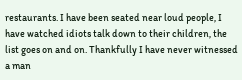restaurants. I have been seated near loud people, I have watched idiots talk down to their children, the list goes on and on. Thankfully I have never witnessed a man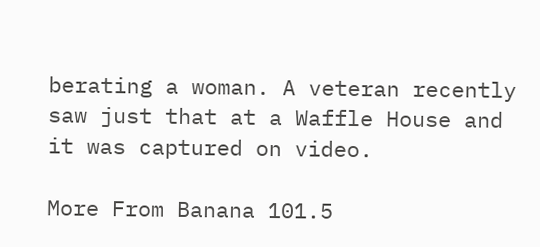berating a woman. A veteran recently saw just that at a Waffle House and it was captured on video.

More From Banana 101.5